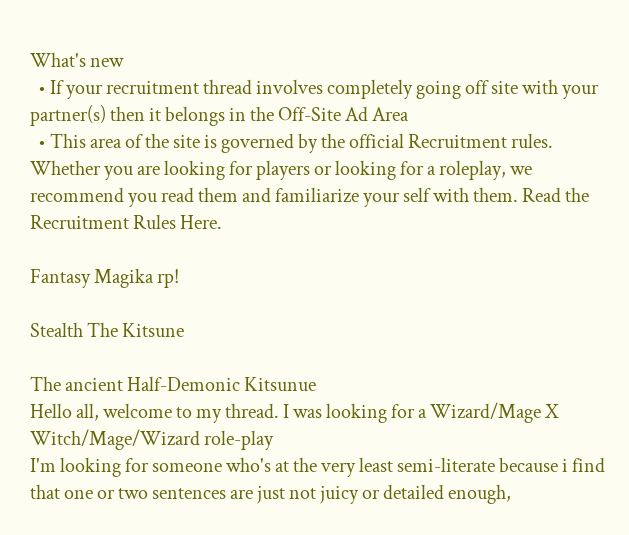What's new
  • If your recruitment thread involves completely going off site with your partner(s) then it belongs in the Off-Site Ad Area
  • This area of the site is governed by the official Recruitment rules. Whether you are looking for players or looking for a roleplay, we recommend you read them and familiarize your self with them. Read the Recruitment Rules Here.

Fantasy Magika rp!

Stealth The Kitsune

The ancient Half-Demonic Kitsunue
Hello all, welcome to my thread. I was looking for a Wizard/Mage X Witch/Mage/Wizard role-play
I'm looking for someone who's at the very least semi-literate because i find that one or two sentences are just not juicy or detailed enough,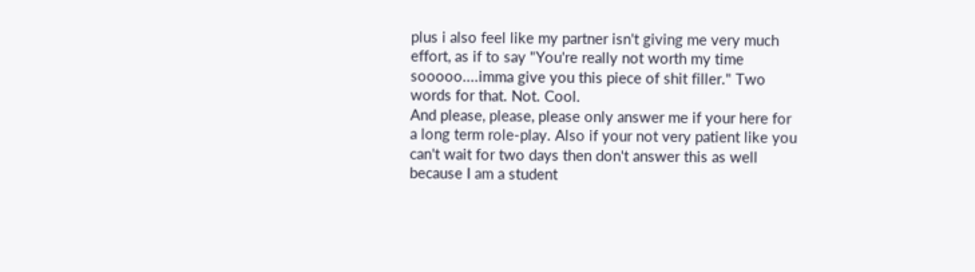plus i also feel like my partner isn't giving me very much effort, as if to say "You're really not worth my time sooooo....imma give you this piece of shit filler." Two words for that. Not. Cool.
And please, please, please only answer me if your here for a long term role-play. Also if your not very patient like you can't wait for two days then don't answer this as well because I am a student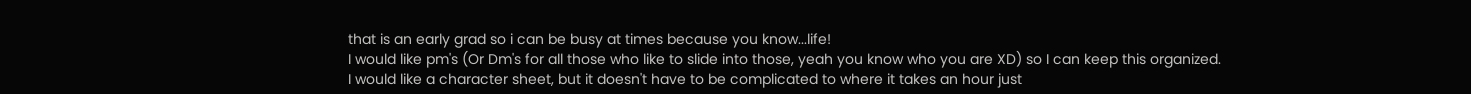that is an early grad so i can be busy at times because you know...life!
I would like pm's (Or Dm's for all those who like to slide into those, yeah you know who you are XD) so I can keep this organized.
I would like a character sheet, but it doesn't have to be complicated to where it takes an hour just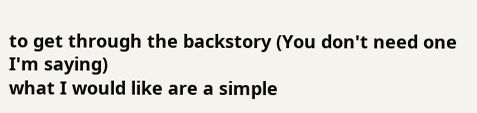to get through the backstory (You don't need one I'm saying)
what I would like are a simple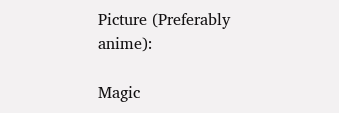Picture (Preferably anime):

Magic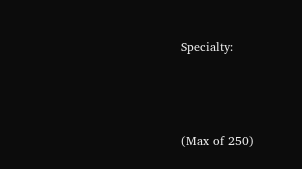Specialty:



(Max of 250)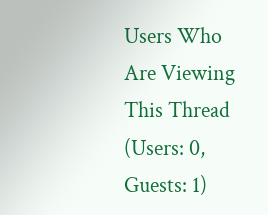Users Who Are Viewing This Thread (Users: 0, Guests: 1)